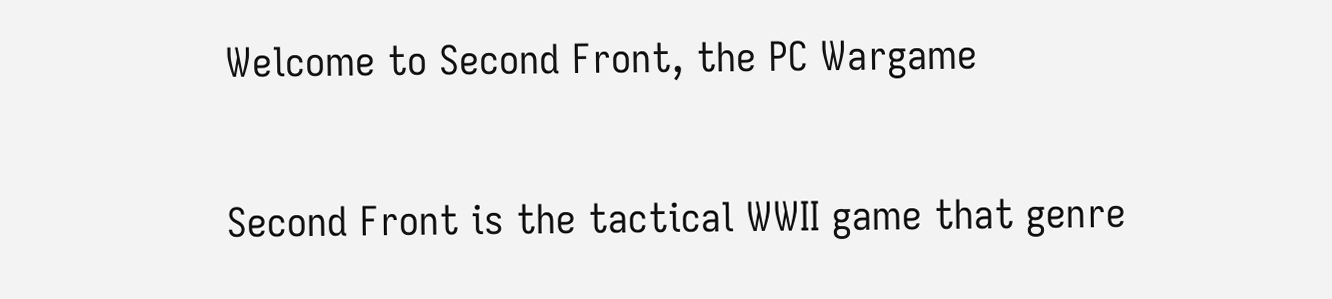Welcome to Second Front, the PC Wargame

Second Front is the tactical WWII game that genre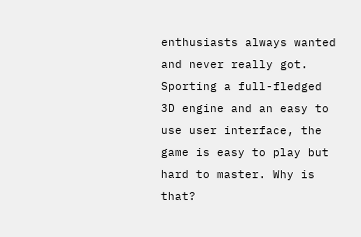enthusiasts always wanted and never really got. Sporting a full-fledged 3D engine and an easy to use user interface, the game is easy to play but hard to master. Why is that?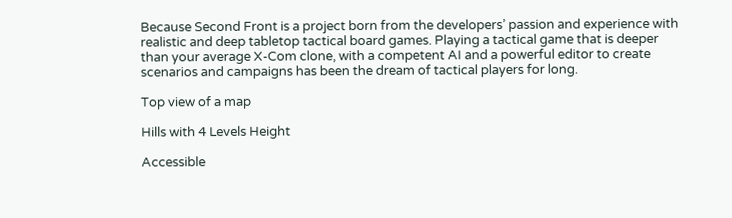Because Second Front is a project born from the developers’ passion and experience with realistic and deep tabletop tactical board games. Playing a tactical game that is deeper than your average X-Com clone, with a competent AI and a powerful editor to create scenarios and campaigns has been the dream of tactical players for long.

Top view of a map

Hills with 4 Levels Height

Accessible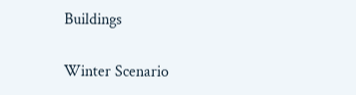Buildings

Winter Scenario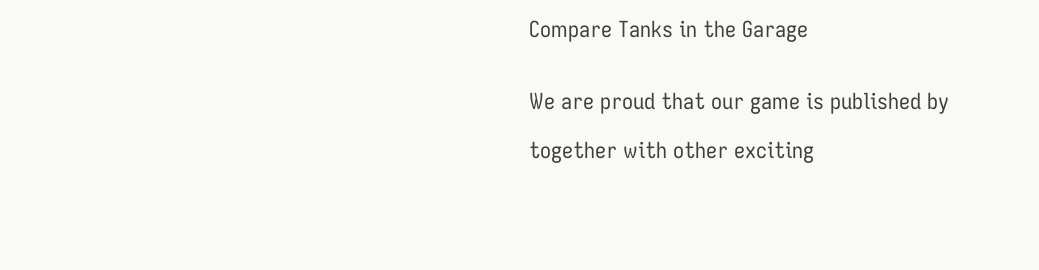Compare Tanks in the Garage


We are proud that our game is published by

together with other exciting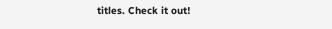titles. Check it out!